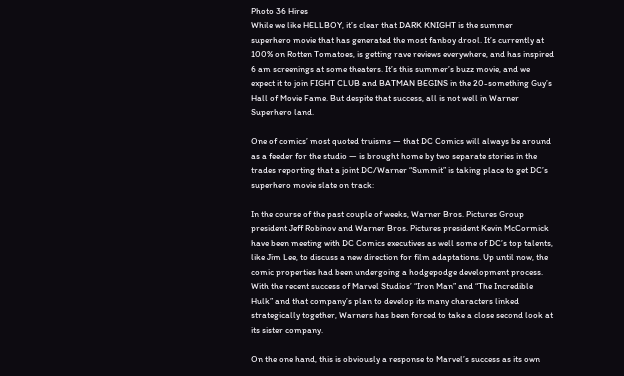Photo 36 Hires
While we like HELLBOY, it’s clear that DARK KNIGHT is the summer superhero movie that has generated the most fanboy drool. It’s currently at 100% on Rotten Tomatoes, is getting rave reviews everywhere, and has inspired 6 am screenings at some theaters. It’s this summer’s buzz movie, and we expect it to join FIGHT CLUB and BATMAN BEGINS in the 20-something Guy’s Hall of Movie Fame. But despite that success, all is not well in Warner Superhero land.

One of comics’ most quoted truisms — that DC Comics will always be around as a feeder for the studio — is brought home by two separate stories in the trades reporting that a joint DC/Warner “Summit” is taking place to get DC’s superhero movie slate on track:

In the course of the past couple of weeks, Warner Bros. Pictures Group president Jeff Robinov and Warner Bros. Pictures president Kevin McCormick have been meeting with DC Comics executives as well some of DC’s top talents, like Jim Lee, to discuss a new direction for film adaptations. Up until now, the comic properties had been undergoing a hodgepodge development process. With the recent success of Marvel Studios’ “Iron Man” and “The Incredible Hulk” and that company’s plan to develop its many characters linked strategically together, Warners has been forced to take a close second look at its sister company.

On the one hand, this is obviously a response to Marvel’s success as its own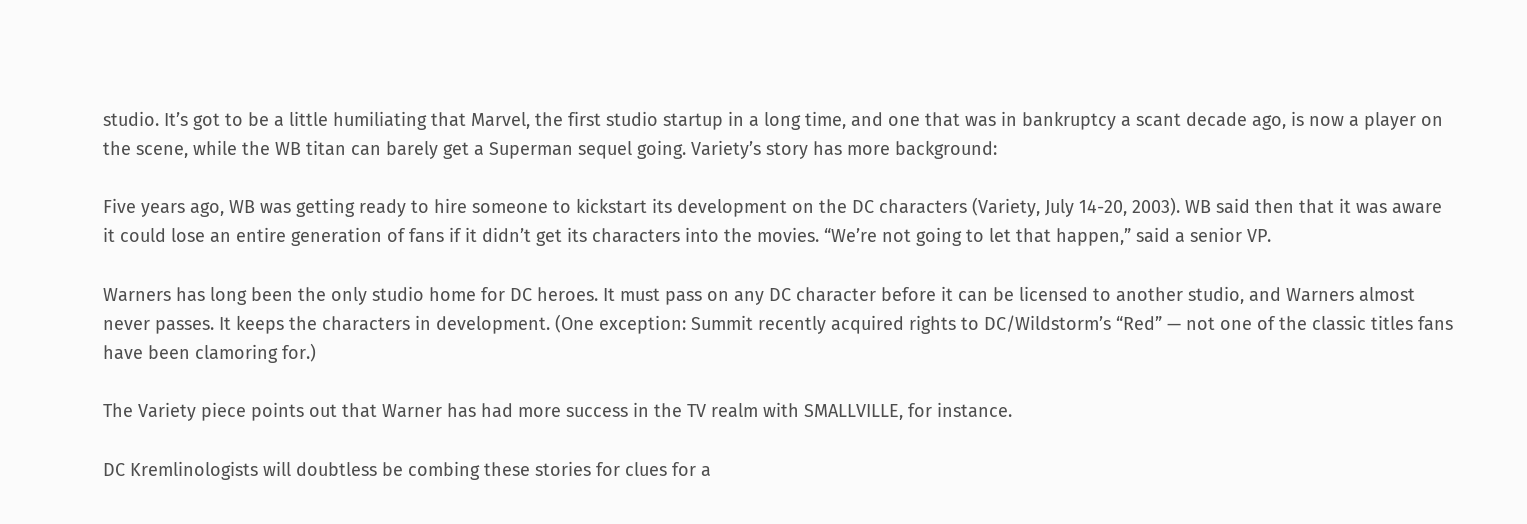studio. It’s got to be a little humiliating that Marvel, the first studio startup in a long time, and one that was in bankruptcy a scant decade ago, is now a player on the scene, while the WB titan can barely get a Superman sequel going. Variety’s story has more background:

Five years ago, WB was getting ready to hire someone to kickstart its development on the DC characters (Variety, July 14-20, 2003). WB said then that it was aware it could lose an entire generation of fans if it didn’t get its characters into the movies. “We’re not going to let that happen,” said a senior VP.

Warners has long been the only studio home for DC heroes. It must pass on any DC character before it can be licensed to another studio, and Warners almost never passes. It keeps the characters in development. (One exception: Summit recently acquired rights to DC/Wildstorm’s “Red” — not one of the classic titles fans have been clamoring for.)

The Variety piece points out that Warner has had more success in the TV realm with SMALLVILLE, for instance.

DC Kremlinologists will doubtless be combing these stories for clues for a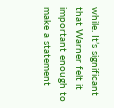while. It’s significant that Warner felt it important enough to make a statement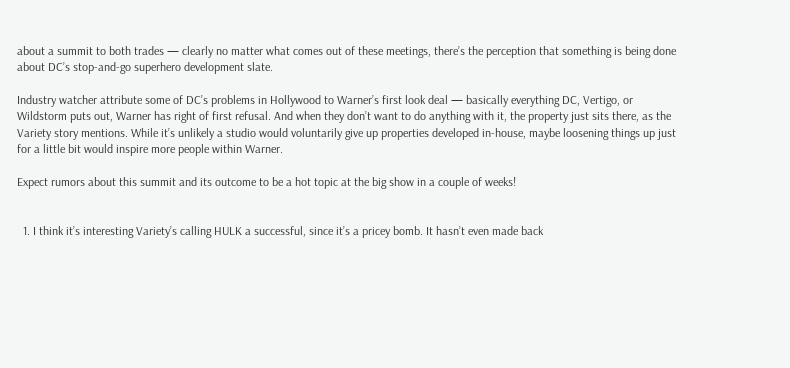about a summit to both trades — clearly no matter what comes out of these meetings, there’s the perception that something is being done about DC’s stop-and-go superhero development slate.

Industry watcher attribute some of DC’s problems in Hollywood to Warner’s first look deal — basically everything DC, Vertigo, or Wildstorm puts out, Warner has right of first refusal. And when they don’t want to do anything with it, the property just sits there, as the Variety story mentions. While it’s unlikely a studio would voluntarily give up properties developed in-house, maybe loosening things up just for a little bit would inspire more people within Warner.

Expect rumors about this summit and its outcome to be a hot topic at the big show in a couple of weeks!


  1. I think it’s interesting Variety’s calling HULK a successful, since it’s a pricey bomb. It hasn’t even made back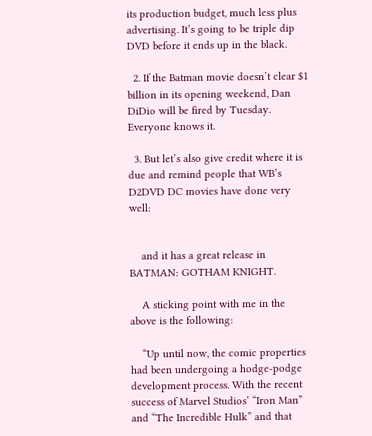its production budget, much less plus advertising. It’s going to be triple dip DVD before it ends up in the black.

  2. If the Batman movie doesn’t clear $1 billion in its opening weekend, Dan DiDio will be fired by Tuesday. Everyone knows it.

  3. But let’s also give credit where it is due and remind people that WB’s D2DVD DC movies have done very well:


    and it has a great release in BATMAN: GOTHAM KNIGHT.

    A sticking point with me in the above is the following:

    “Up until now, the comic properties had been undergoing a hodge-podge development process. With the recent success of Marvel Studios’ “Iron Man” and “The Incredible Hulk” and that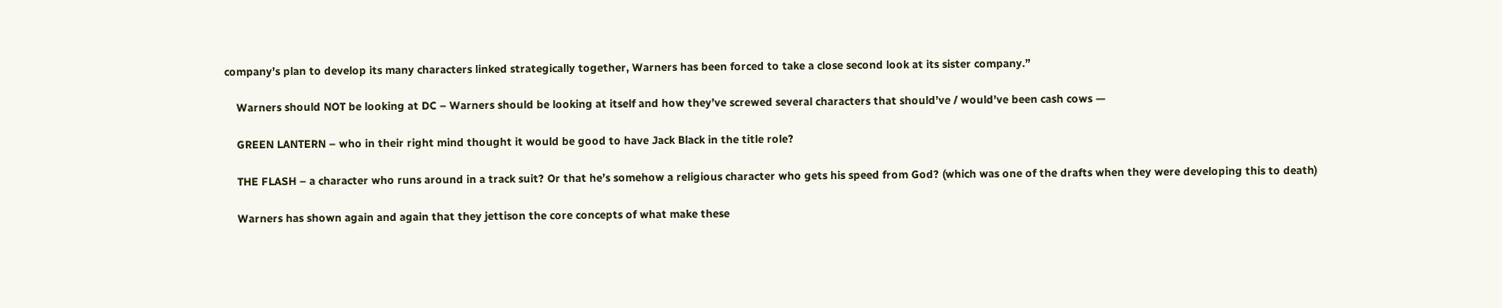company’s plan to develop its many characters linked strategically together, Warners has been forced to take a close second look at its sister company.”

    Warners should NOT be looking at DC – Warners should be looking at itself and how they’ve screwed several characters that should’ve / would’ve been cash cows —

    GREEN LANTERN – who in their right mind thought it would be good to have Jack Black in the title role?

    THE FLASH – a character who runs around in a track suit? Or that he’s somehow a religious character who gets his speed from God? (which was one of the drafts when they were developing this to death)

    Warners has shown again and again that they jettison the core concepts of what make these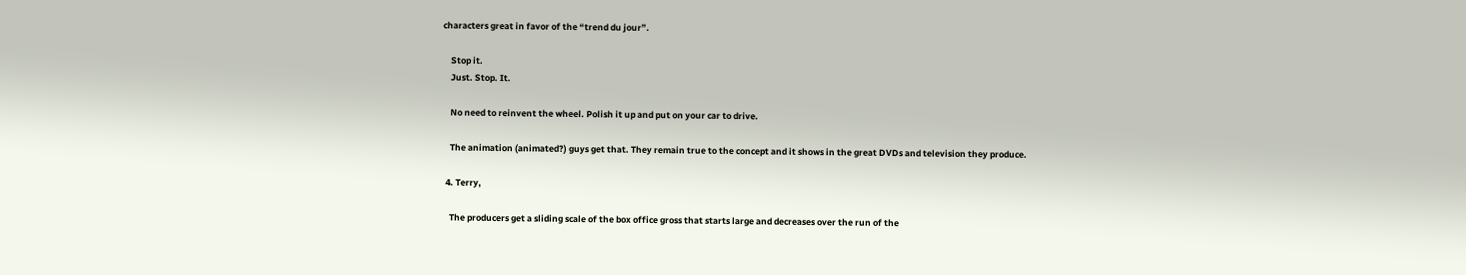characters great in favor of the “trend du jour”.

    Stop it.
    Just. Stop. It.

    No need to reinvent the wheel. Polish it up and put on your car to drive.

    The animation (animated?) guys get that. They remain true to the concept and it shows in the great DVDs and television they produce.

  4. Terry,

    The producers get a sliding scale of the box office gross that starts large and decreases over the run of the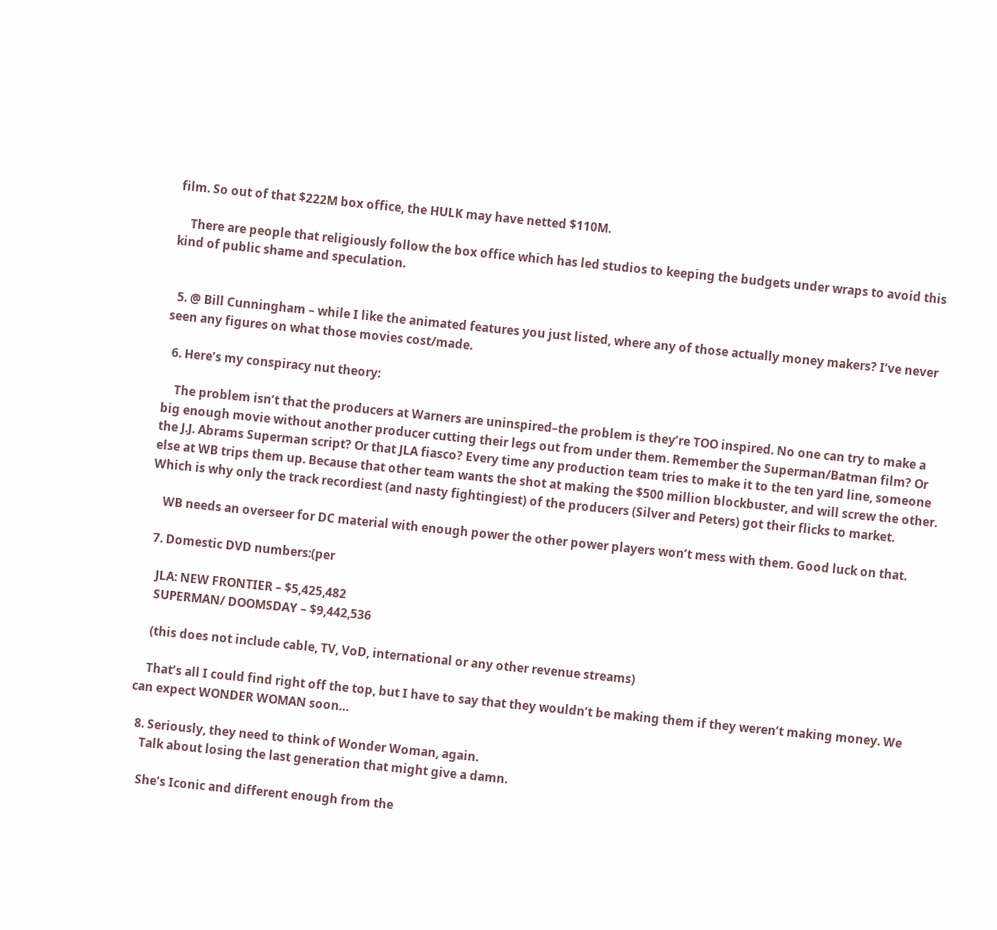film. So out of that $222M box office, the HULK may have netted $110M.

    There are people that religiously follow the box office which has led studios to keeping the budgets under wraps to avoid this kind of public shame and speculation.


  5. @ Bill Cunningham – while I like the animated features you just listed, where any of those actually money makers? I’ve never seen any figures on what those movies cost/made.

  6. Here’s my conspiracy nut theory:

    The problem isn’t that the producers at Warners are uninspired–the problem is they’re TOO inspired. No one can try to make a big enough movie without another producer cutting their legs out from under them. Remember the Superman/Batman film? Or the J.J. Abrams Superman script? Or that JLA fiasco? Every time any production team tries to make it to the ten yard line, someone else at WB trips them up. Because that other team wants the shot at making the $500 million blockbuster, and will screw the other. Which is why only the track recordiest (and nasty fightingiest) of the producers (Silver and Peters) got their flicks to market.

    WB needs an overseer for DC material with enough power the other power players won’t mess with them. Good luck on that.

  7. Domestic DVD numbers:(per

    JLA: NEW FRONTIER – $5,425,482
    SUPERMAN/ DOOMSDAY – $9,442,536

    (this does not include cable, TV, VoD, international or any other revenue streams)

    That’s all I could find right off the top, but I have to say that they wouldn’t be making them if they weren’t making money. We can expect WONDER WOMAN soon…

  8. Seriously, they need to think of Wonder Woman, again.
    Talk about losing the last generation that might give a damn.

    She’s Iconic and different enough from the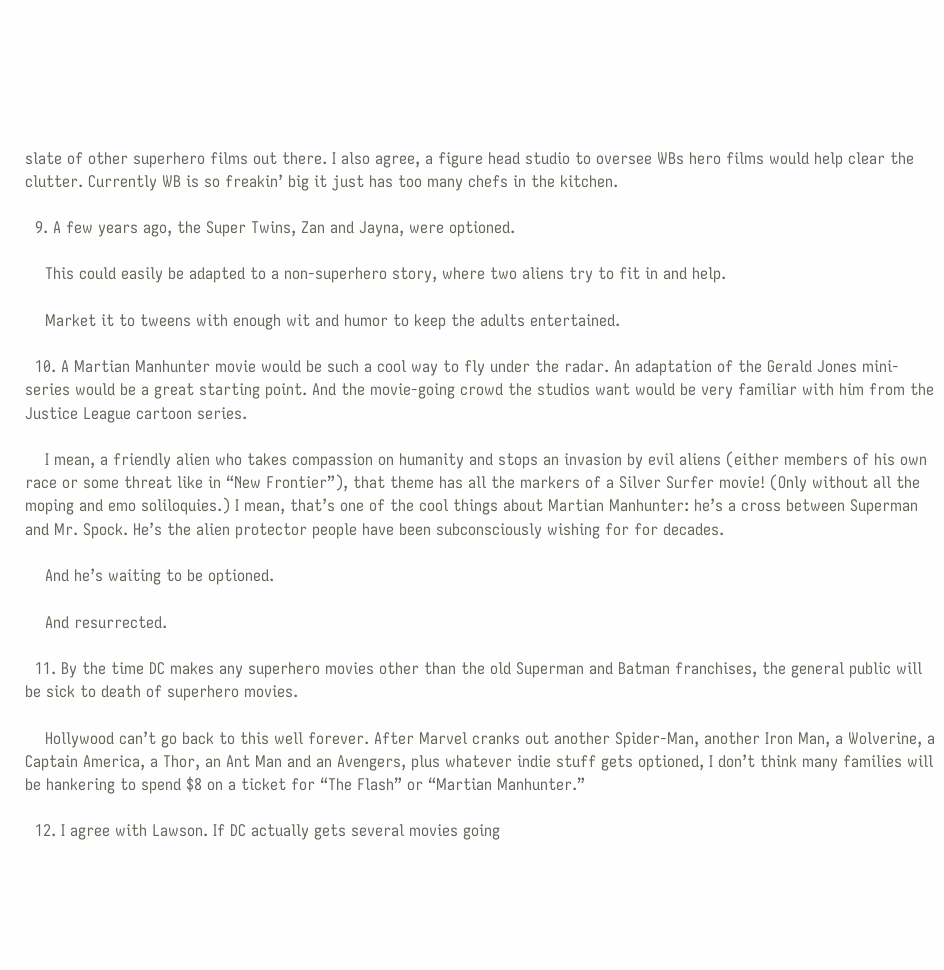slate of other superhero films out there. I also agree, a figure head studio to oversee WBs hero films would help clear the clutter. Currently WB is so freakin’ big it just has too many chefs in the kitchen.

  9. A few years ago, the Super Twins, Zan and Jayna, were optioned.

    This could easily be adapted to a non-superhero story, where two aliens try to fit in and help.

    Market it to tweens with enough wit and humor to keep the adults entertained.

  10. A Martian Manhunter movie would be such a cool way to fly under the radar. An adaptation of the Gerald Jones mini-series would be a great starting point. And the movie-going crowd the studios want would be very familiar with him from the Justice League cartoon series.

    I mean, a friendly alien who takes compassion on humanity and stops an invasion by evil aliens (either members of his own race or some threat like in “New Frontier”), that theme has all the markers of a Silver Surfer movie! (Only without all the moping and emo soliloquies.) I mean, that’s one of the cool things about Martian Manhunter: he’s a cross between Superman and Mr. Spock. He’s the alien protector people have been subconsciously wishing for for decades.

    And he’s waiting to be optioned.

    And resurrected.

  11. By the time DC makes any superhero movies other than the old Superman and Batman franchises, the general public will be sick to death of superhero movies.

    Hollywood can’t go back to this well forever. After Marvel cranks out another Spider-Man, another Iron Man, a Wolverine, a Captain America, a Thor, an Ant Man and an Avengers, plus whatever indie stuff gets optioned, I don’t think many families will be hankering to spend $8 on a ticket for “The Flash” or “Martian Manhunter.”

  12. I agree with Lawson. If DC actually gets several movies going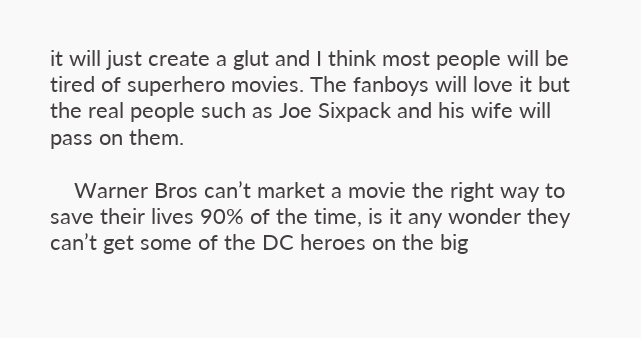it will just create a glut and I think most people will be tired of superhero movies. The fanboys will love it but the real people such as Joe Sixpack and his wife will pass on them.

    Warner Bros can’t market a movie the right way to save their lives 90% of the time, is it any wonder they can’t get some of the DC heroes on the big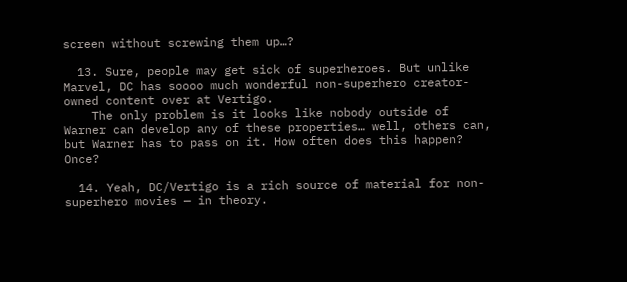screen without screwing them up…?

  13. Sure, people may get sick of superheroes. But unlike Marvel, DC has soooo much wonderful non-superhero creator-owned content over at Vertigo.
    The only problem is it looks like nobody outside of Warner can develop any of these properties… well, others can, but Warner has to pass on it. How often does this happen? Once?

  14. Yeah, DC/Vertigo is a rich source of material for non-superhero movies — in theory.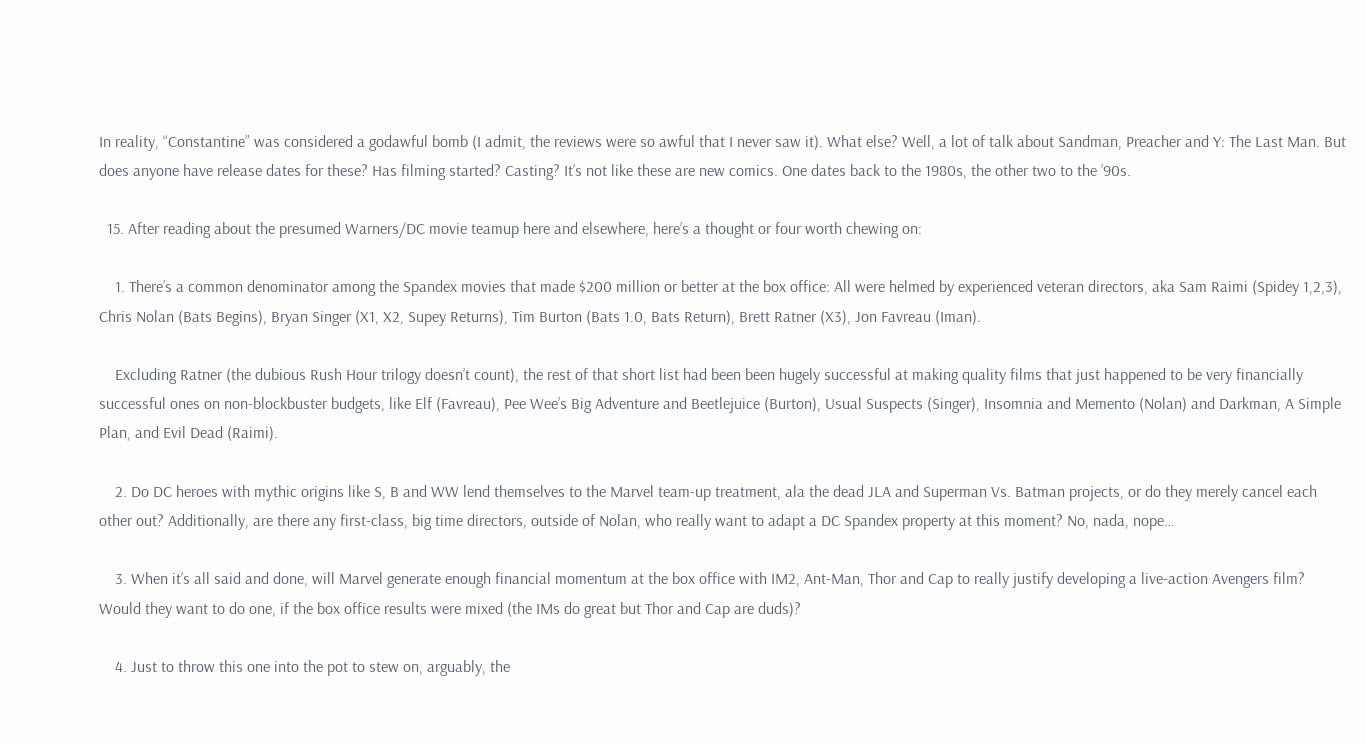In reality, “Constantine” was considered a godawful bomb (I admit, the reviews were so awful that I never saw it). What else? Well, a lot of talk about Sandman, Preacher and Y: The Last Man. But does anyone have release dates for these? Has filming started? Casting? It’s not like these are new comics. One dates back to the 1980s, the other two to the ’90s.

  15. After reading about the presumed Warners/DC movie teamup here and elsewhere, here’s a thought or four worth chewing on:

    1. There’s a common denominator among the Spandex movies that made $200 million or better at the box office: All were helmed by experienced veteran directors, aka Sam Raimi (Spidey 1,2,3), Chris Nolan (Bats Begins), Bryan Singer (X1, X2, Supey Returns), Tim Burton (Bats 1.0, Bats Return), Brett Ratner (X3), Jon Favreau (Iman).

    Excluding Ratner (the dubious Rush Hour trilogy doesn’t count), the rest of that short list had been been hugely successful at making quality films that just happened to be very financially successful ones on non-blockbuster budgets, like Elf (Favreau), Pee Wee’s Big Adventure and Beetlejuice (Burton), Usual Suspects (Singer), Insomnia and Memento (Nolan) and Darkman, A Simple Plan, and Evil Dead (Raimi).

    2. Do DC heroes with mythic origins like S, B and WW lend themselves to the Marvel team-up treatment, ala the dead JLA and Superman Vs. Batman projects, or do they merely cancel each other out? Additionally, are there any first-class, big time directors, outside of Nolan, who really want to adapt a DC Spandex property at this moment? No, nada, nope…

    3. When it’s all said and done, will Marvel generate enough financial momentum at the box office with IM2, Ant-Man, Thor and Cap to really justify developing a live-action Avengers film? Would they want to do one, if the box office results were mixed (the IMs do great but Thor and Cap are duds)?

    4. Just to throw this one into the pot to stew on, arguably, the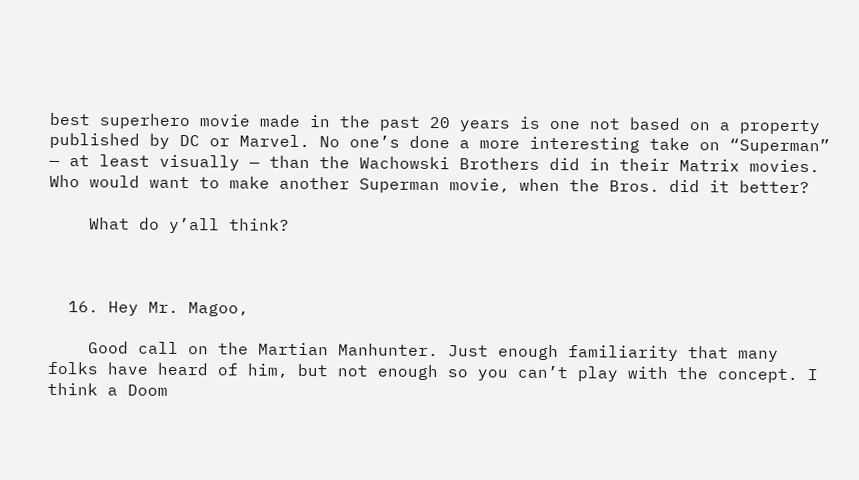best superhero movie made in the past 20 years is one not based on a property published by DC or Marvel. No one’s done a more interesting take on “Superman” — at least visually — than the Wachowski Brothers did in their Matrix movies. Who would want to make another Superman movie, when the Bros. did it better?

    What do y’all think?



  16. Hey Mr. Magoo,

    Good call on the Martian Manhunter. Just enough familiarity that many folks have heard of him, but not enough so you can’t play with the concept. I think a Doom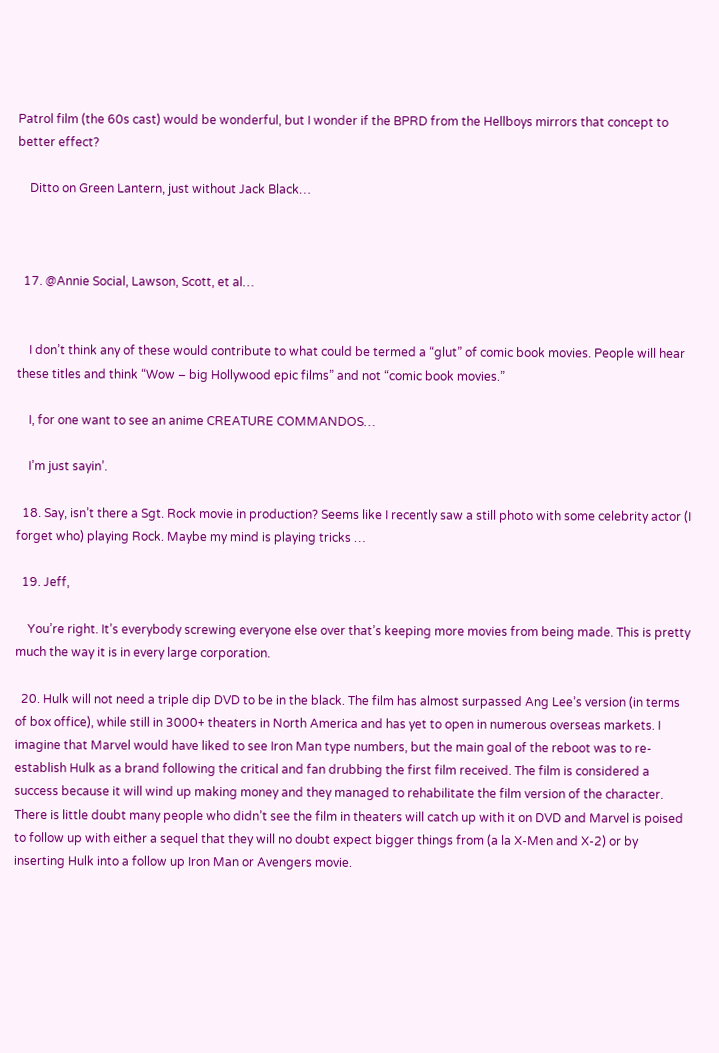Patrol film (the 60s cast) would be wonderful, but I wonder if the BPRD from the Hellboys mirrors that concept to better effect?

    Ditto on Green Lantern, just without Jack Black…



  17. @Annie Social, Lawson, Scott, et al…


    I don’t think any of these would contribute to what could be termed a “glut” of comic book movies. People will hear these titles and think “Wow – big Hollywood epic films” and not “comic book movies.”

    I, for one want to see an anime CREATURE COMMANDOS…

    I’m just sayin’.

  18. Say, isn’t there a Sgt. Rock movie in production? Seems like I recently saw a still photo with some celebrity actor (I forget who) playing Rock. Maybe my mind is playing tricks …

  19. Jeff,

    You’re right. It’s everybody screwing everyone else over that’s keeping more movies from being made. This is pretty much the way it is in every large corporation.

  20. Hulk will not need a triple dip DVD to be in the black. The film has almost surpassed Ang Lee’s version (in terms of box office), while still in 3000+ theaters in North America and has yet to open in numerous overseas markets. I imagine that Marvel would have liked to see Iron Man type numbers, but the main goal of the reboot was to re-establish Hulk as a brand following the critical and fan drubbing the first film received. The film is considered a success because it will wind up making money and they managed to rehabilitate the film version of the character. There is little doubt many people who didn’t see the film in theaters will catch up with it on DVD and Marvel is poised to follow up with either a sequel that they will no doubt expect bigger things from (a la X-Men and X-2) or by inserting Hulk into a follow up Iron Man or Avengers movie.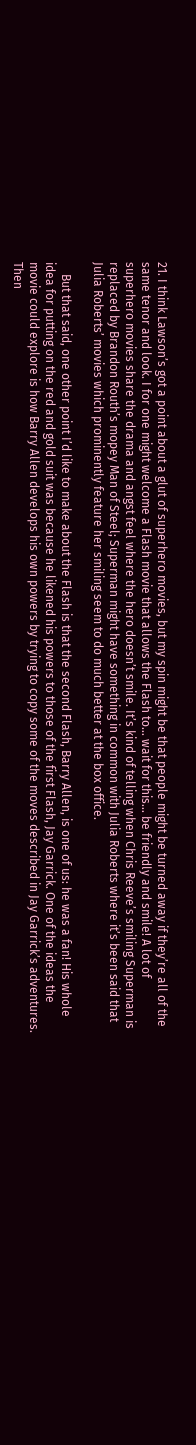21. I think Lawson’s got a point about a glut of superhero movies, but my spin might be that people might be turned away if they’re all of the same tenor and look. I for one might welcome a Flash movie that allows the Flash to… wait for this… be friendly and smile! A lot of superhero movies share the drama and angst feel where the hero doesn’t smile. It’s kind of telling when Chris Reeve’s smiling Superman is replaced by Brandon Routh’s mopey Man of Steel; Superman might have something in common with Julia Roberts where it’s been said that Julia Roberts’ movies which prominently feature her smiling seem to do much better at the box office.

    But that said, one other point I’d like to make about the Flash is that the second Flash, Barry Allen, is one of us: he was a fan! His whole idea for putting on the red and gold suit was because he likened his powers to those of the first Flash, Jay Garrick. One of the ideas the movie could explore is how Barry Allen develops his own powers by trying to copy some of the moves described in Jay Garrick’s adventures. Then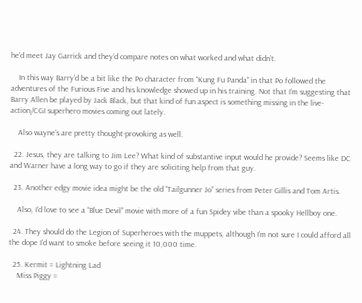he’d meet Jay Garrick and they’d compare notes on what worked and what didn’t.

    In this way Barry’d be a bit like the Po character from “Kung Fu Panda” in that Po followed the adventures of the Furious Five and his knowledge showed up in his training. Not that I’m suggesting that Barry Allen be played by Jack Black, but that kind of fun aspect is something missing in the live-action/CGI superhero movies coming out lately.

    Also wayne’s are pretty thought-provoking as well.

  22. Jesus, they are talking to Jim Lee? What kind of substantive input would he provide? Seems like DC and Warner have a long way to go if they are soliciting help from that guy.

  23. Another edgy movie idea might be the old “Tailgunner Jo” series from Peter Gillis and Tom Artis.

    Also, I’d love to see a “Blue Devil” movie with more of a fun Spidey vibe than a spooky Hellboy one.

  24. They should do the Legion of Superheroes with the muppets, although I’m not sure I could afford all the dope I’d want to smoke before seeing it 10,000 time.

  25. Kermit = Lightning Lad
    Miss Piggy =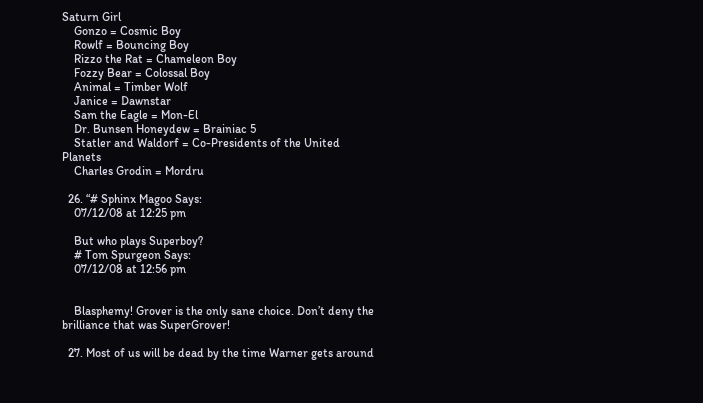Saturn Girl
    Gonzo = Cosmic Boy
    Rowlf = Bouncing Boy
    Rizzo the Rat = Chameleon Boy
    Fozzy Bear = Colossal Boy
    Animal = Timber Wolf
    Janice = Dawnstar
    Sam the Eagle = Mon-El
    Dr. Bunsen Honeydew = Brainiac 5
    Statler and Waldorf = Co-Presidents of the United Planets
    Charles Grodin = Mordru

  26. “# Sphinx Magoo Says:
    07/12/08 at 12:25 pm

    But who plays Superboy?
    # Tom Spurgeon Says:
    07/12/08 at 12:56 pm


    Blasphemy! Grover is the only sane choice. Don’t deny the brilliance that was SuperGrover!

  27. Most of us will be dead by the time Warner gets around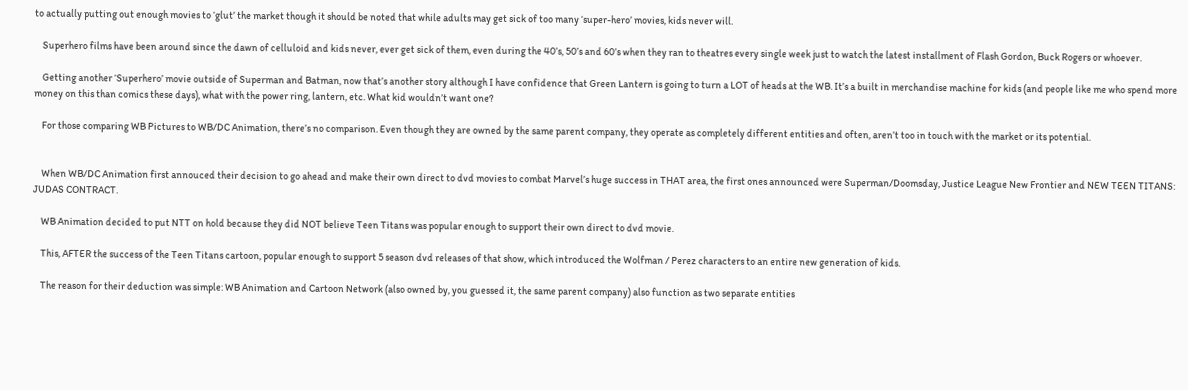to actually putting out enough movies to ‘glut’ the market though it should be noted that while adults may get sick of too many ‘super-hero’ movies, kids never will.

    Superhero films have been around since the dawn of celluloid and kids never, ever get sick of them, even during the 40’s, 50’s and 60’s when they ran to theatres every single week just to watch the latest installment of Flash Gordon, Buck Rogers or whoever.

    Getting another ‘Superhero’ movie outside of Superman and Batman, now that’s another story although I have confidence that Green Lantern is going to turn a LOT of heads at the WB. It’s a built in merchandise machine for kids (and people like me who spend more money on this than comics these days), what with the power ring, lantern, etc. What kid wouldn’t want one?

    For those comparing WB Pictures to WB/DC Animation, there’s no comparison. Even though they are owned by the same parent company, they operate as completely different entities and often, aren’t too in touch with the market or its potential.


    When WB/DC Animation first annouced their decision to go ahead and make their own direct to dvd movies to combat Marvel’s huge success in THAT area, the first ones announced were Superman/Doomsday, Justice League New Frontier and NEW TEEN TITANS: JUDAS CONTRACT.

    WB Animation decided to put NTT on hold because they did NOT believe Teen Titans was popular enough to support their own direct to dvd movie.

    This, AFTER the success of the Teen Titans cartoon, popular enough to support 5 season dvd releases of that show, which introduced the Wolfman / Perez characters to an entire new generation of kids.

    The reason for their deduction was simple: WB Animation and Cartoon Network (also owned by, you guessed it, the same parent company) also function as two separate entities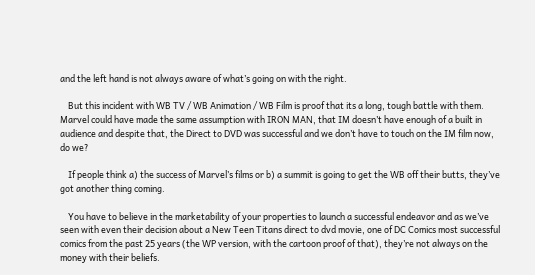and the left hand is not always aware of what’s going on with the right.

    But this incident with WB TV / WB Animation / WB Film is proof that its a long, tough battle with them. Marvel could have made the same assumption with IRON MAN, that IM doesn’t have enough of a built in audience and despite that, the Direct to DVD was successful and we don’t have to touch on the IM film now, do we?

    If people think a) the success of Marvel’s films or b) a summit is going to get the WB off their butts, they’ve got another thing coming.

    You have to believe in the marketability of your properties to launch a successful endeavor and as we’ve seen with even their decision about a New Teen Titans direct to dvd movie, one of DC Comics most successful comics from the past 25 years (the WP version, with the cartoon proof of that), they’re not always on the money with their beliefs.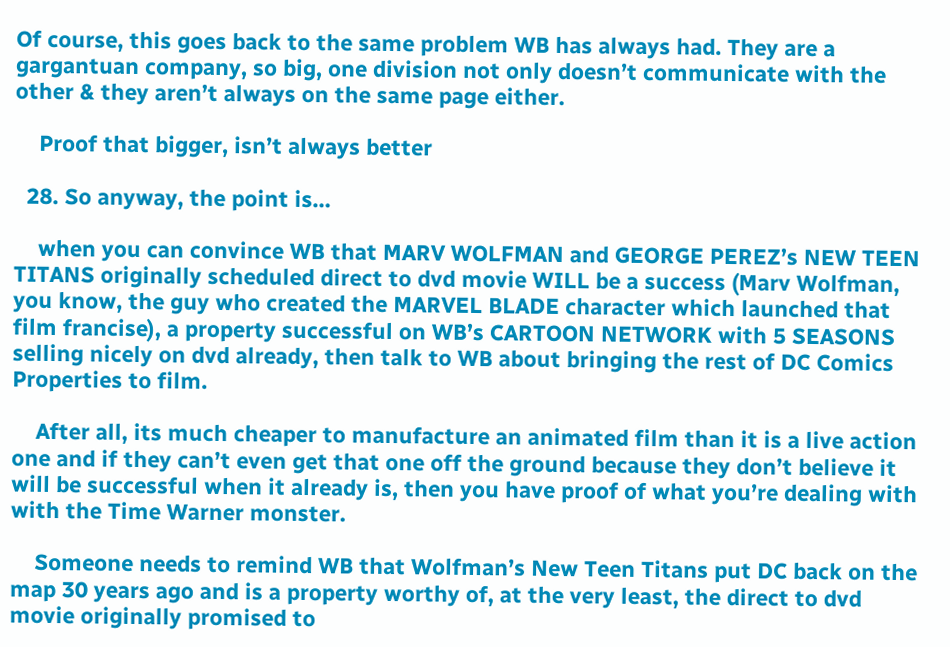Of course, this goes back to the same problem WB has always had. They are a gargantuan company, so big, one division not only doesn’t communicate with the other & they aren’t always on the same page either.

    Proof that bigger, isn’t always better

  28. So anyway, the point is…

    when you can convince WB that MARV WOLFMAN and GEORGE PEREZ’s NEW TEEN TITANS originally scheduled direct to dvd movie WILL be a success (Marv Wolfman, you know, the guy who created the MARVEL BLADE character which launched that film francise), a property successful on WB’s CARTOON NETWORK with 5 SEASONS selling nicely on dvd already, then talk to WB about bringing the rest of DC Comics Properties to film.

    After all, its much cheaper to manufacture an animated film than it is a live action one and if they can’t even get that one off the ground because they don’t believe it will be successful when it already is, then you have proof of what you’re dealing with with the Time Warner monster.

    Someone needs to remind WB that Wolfman’s New Teen Titans put DC back on the map 30 years ago and is a property worthy of, at the very least, the direct to dvd movie originally promised to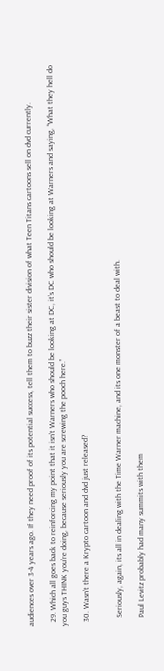audiences over 3-4 years ago. If they need proof of its potential success, tell them to buzz their sister division of what Teen Titans cartoons sell on dvd currently.

  29. Which all goes back to reinforcing my point that it isn’t Warners who should be looking at DC, it’s DC who should be looking at Warners and saying, “What they hell do you guys THINK you’re doing, because seriously you are screwing the pooch here.”

  30. Wasn’t there a Krypto cartoon and dvd just released?


    Seriously, again, its all in dealing with the Time Warner machine, and its one monster of a beast to deal with.

    Paul Levitz probably had many summits with them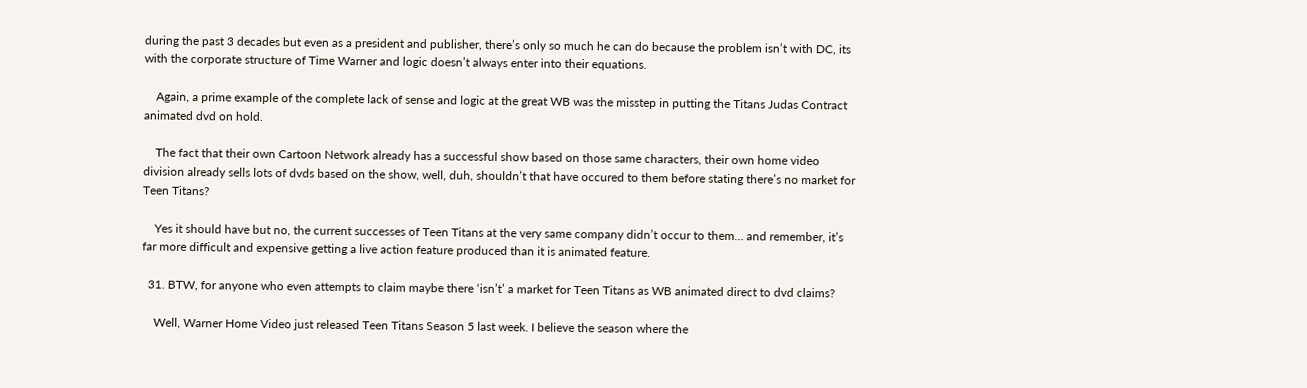during the past 3 decades but even as a president and publisher, there’s only so much he can do because the problem isn’t with DC, its with the corporate structure of Time Warner and logic doesn’t always enter into their equations.

    Again, a prime example of the complete lack of sense and logic at the great WB was the misstep in putting the Titans Judas Contract animated dvd on hold.

    The fact that their own Cartoon Network already has a successful show based on those same characters, their own home video division already sells lots of dvds based on the show, well, duh, shouldn’t that have occured to them before stating there’s no market for Teen Titans?

    Yes it should have but no, the current successes of Teen Titans at the very same company didn’t occur to them… and remember, it’s far more difficult and expensive getting a live action feature produced than it is animated feature.

  31. BTW, for anyone who even attempts to claim maybe there ‘isn’t’ a market for Teen Titans as WB animated direct to dvd claims?

    Well, Warner Home Video just released Teen Titans Season 5 last week. I believe the season where the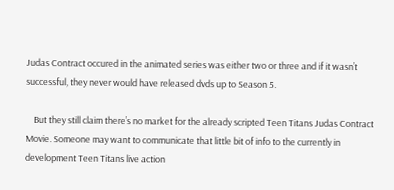Judas Contract occured in the animated series was either two or three and if it wasn’t successful, they never would have released dvds up to Season 5.

    But they still claim there’s no market for the already scripted Teen Titans Judas Contract Movie. Someone may want to communicate that little bit of info to the currently in development Teen Titans live action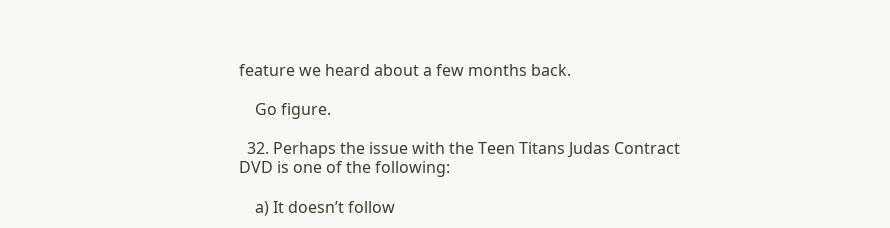feature we heard about a few months back.

    Go figure.

  32. Perhaps the issue with the Teen Titans Judas Contract DVD is one of the following:

    a) It doesn’t follow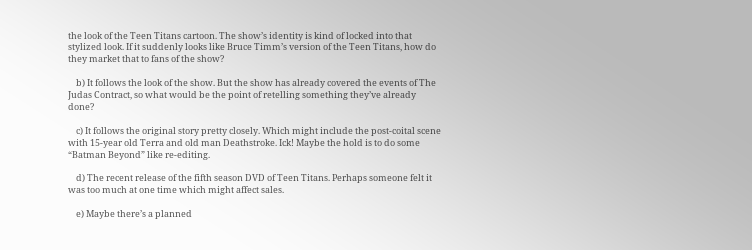the look of the Teen Titans cartoon. The show’s identity is kind of locked into that stylized look. If it suddenly looks like Bruce Timm’s version of the Teen Titans, how do they market that to fans of the show?

    b) It follows the look of the show. But the show has already covered the events of The Judas Contract, so what would be the point of retelling something they’ve already done?

    c) It follows the original story pretty closely. Which might include the post-coital scene with 15-year old Terra and old man Deathstroke. Ick! Maybe the hold is to do some “Batman Beyond” like re-editing.

    d) The recent release of the fifth season DVD of Teen Titans. Perhaps someone felt it was too much at one time which might affect sales.

    e) Maybe there’s a planned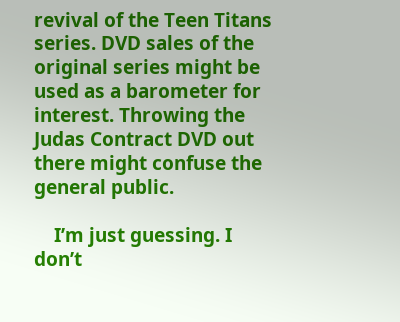revival of the Teen Titans series. DVD sales of the original series might be used as a barometer for interest. Throwing the Judas Contract DVD out there might confuse the general public.

    I’m just guessing. I don’t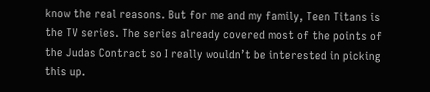know the real reasons. But for me and my family, Teen Titans is the TV series. The series already covered most of the points of the Judas Contract so I really wouldn’t be interested in picking this up.